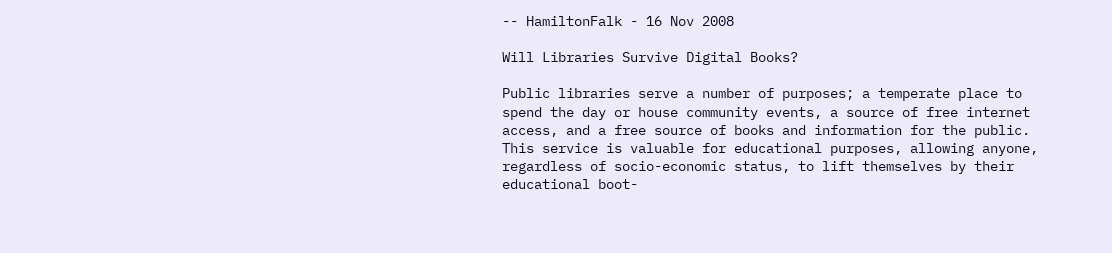-- HamiltonFalk - 16 Nov 2008

Will Libraries Survive Digital Books?

Public libraries serve a number of purposes; a temperate place to spend the day or house community events, a source of free internet access, and a free source of books and information for the public. This service is valuable for educational purposes, allowing anyone, regardless of socio-economic status, to lift themselves by their educational boot-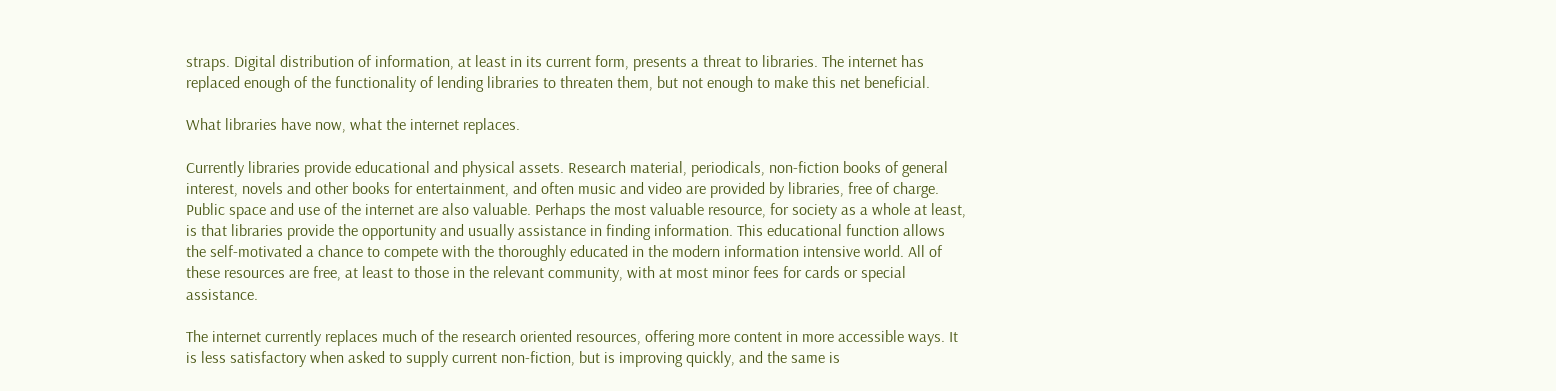straps. Digital distribution of information, at least in its current form, presents a threat to libraries. The internet has replaced enough of the functionality of lending libraries to threaten them, but not enough to make this net beneficial.

What libraries have now, what the internet replaces.

Currently libraries provide educational and physical assets. Research material, periodicals, non-fiction books of general interest, novels and other books for entertainment, and often music and video are provided by libraries, free of charge. Public space and use of the internet are also valuable. Perhaps the most valuable resource, for society as a whole at least, is that libraries provide the opportunity and usually assistance in finding information. This educational function allows the self-motivated a chance to compete with the thoroughly educated in the modern information intensive world. All of these resources are free, at least to those in the relevant community, with at most minor fees for cards or special assistance.

The internet currently replaces much of the research oriented resources, offering more content in more accessible ways. It is less satisfactory when asked to supply current non-fiction, but is improving quickly, and the same is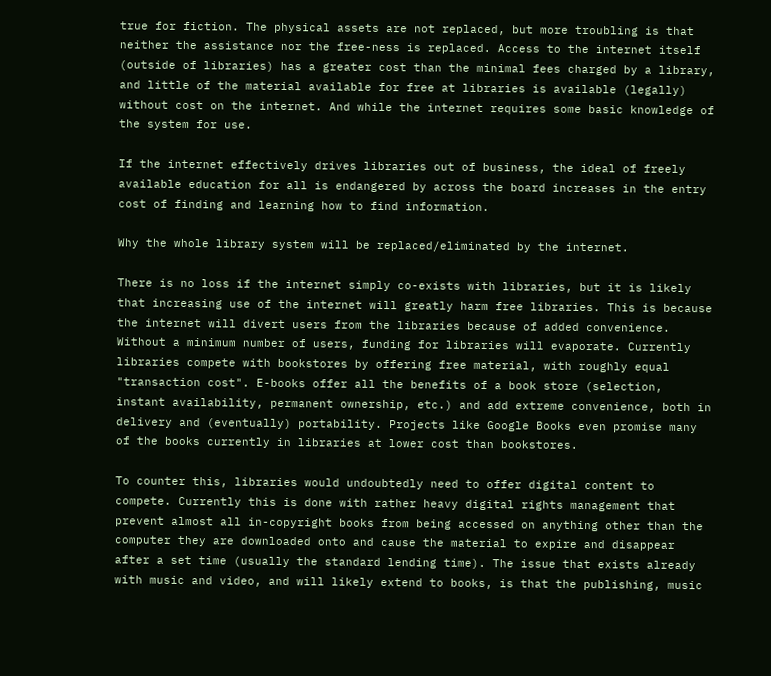true for fiction. The physical assets are not replaced, but more troubling is that neither the assistance nor the free-ness is replaced. Access to the internet itself (outside of libraries) has a greater cost than the minimal fees charged by a library, and little of the material available for free at libraries is available (legally) without cost on the internet. And while the internet requires some basic knowledge of the system for use.

If the internet effectively drives libraries out of business, the ideal of freely available education for all is endangered by across the board increases in the entry cost of finding and learning how to find information.

Why the whole library system will be replaced/eliminated by the internet.

There is no loss if the internet simply co-exists with libraries, but it is likely that increasing use of the internet will greatly harm free libraries. This is because the internet will divert users from the libraries because of added convenience. Without a minimum number of users, funding for libraries will evaporate. Currently libraries compete with bookstores by offering free material, with roughly equal "transaction cost". E-books offer all the benefits of a book store (selection, instant availability, permanent ownership, etc.) and add extreme convenience, both in delivery and (eventually) portability. Projects like Google Books even promise many of the books currently in libraries at lower cost than bookstores.

To counter this, libraries would undoubtedly need to offer digital content to compete. Currently this is done with rather heavy digital rights management that prevent almost all in-copyright books from being accessed on anything other than the computer they are downloaded onto and cause the material to expire and disappear after a set time (usually the standard lending time). The issue that exists already with music and video, and will likely extend to books, is that the publishing, music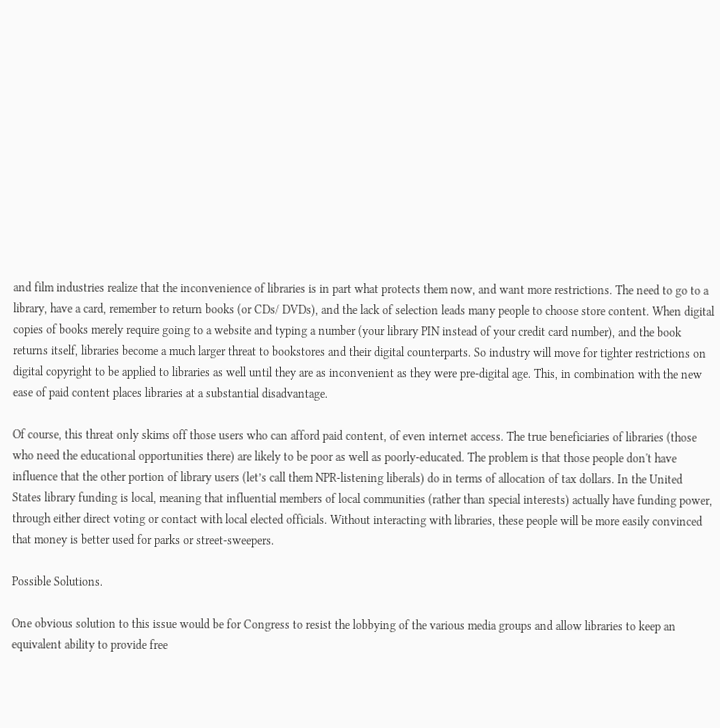and film industries realize that the inconvenience of libraries is in part what protects them now, and want more restrictions. The need to go to a library, have a card, remember to return books (or CDs/ DVDs), and the lack of selection leads many people to choose store content. When digital copies of books merely require going to a website and typing a number (your library PIN instead of your credit card number), and the book returns itself, libraries become a much larger threat to bookstores and their digital counterparts. So industry will move for tighter restrictions on digital copyright to be applied to libraries as well until they are as inconvenient as they were pre-digital age. This, in combination with the new ease of paid content places libraries at a substantial disadvantage.

Of course, this threat only skims off those users who can afford paid content, of even internet access. The true beneficiaries of libraries (those who need the educational opportunities there) are likely to be poor as well as poorly-educated. The problem is that those people don't have influence that the other portion of library users (let’s call them NPR-listening liberals) do in terms of allocation of tax dollars. In the United States library funding is local, meaning that influential members of local communities (rather than special interests) actually have funding power, through either direct voting or contact with local elected officials. Without interacting with libraries, these people will be more easily convinced that money is better used for parks or street-sweepers.

Possible Solutions.

One obvious solution to this issue would be for Congress to resist the lobbying of the various media groups and allow libraries to keep an equivalent ability to provide free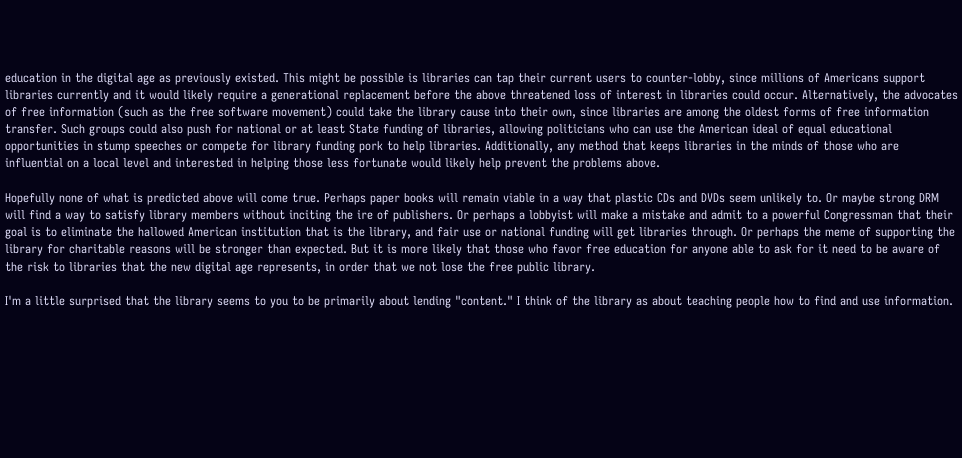education in the digital age as previously existed. This might be possible is libraries can tap their current users to counter-lobby, since millions of Americans support libraries currently and it would likely require a generational replacement before the above threatened loss of interest in libraries could occur. Alternatively, the advocates of free information (such as the free software movement) could take the library cause into their own, since libraries are among the oldest forms of free information transfer. Such groups could also push for national or at least State funding of libraries, allowing politicians who can use the American ideal of equal educational opportunities in stump speeches or compete for library funding pork to help libraries. Additionally, any method that keeps libraries in the minds of those who are influential on a local level and interested in helping those less fortunate would likely help prevent the problems above.

Hopefully none of what is predicted above will come true. Perhaps paper books will remain viable in a way that plastic CDs and DVDs seem unlikely to. Or maybe strong DRM will find a way to satisfy library members without inciting the ire of publishers. Or perhaps a lobbyist will make a mistake and admit to a powerful Congressman that their goal is to eliminate the hallowed American institution that is the library, and fair use or national funding will get libraries through. Or perhaps the meme of supporting the library for charitable reasons will be stronger than expected. But it is more likely that those who favor free education for anyone able to ask for it need to be aware of the risk to libraries that the new digital age represents, in order that we not lose the free public library.

I'm a little surprised that the library seems to you to be primarily about lending "content." I think of the library as about teaching people how to find and use information.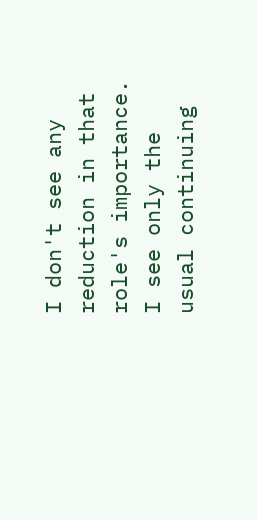I don't see any reduction in that role's importance. I see only the usual continuing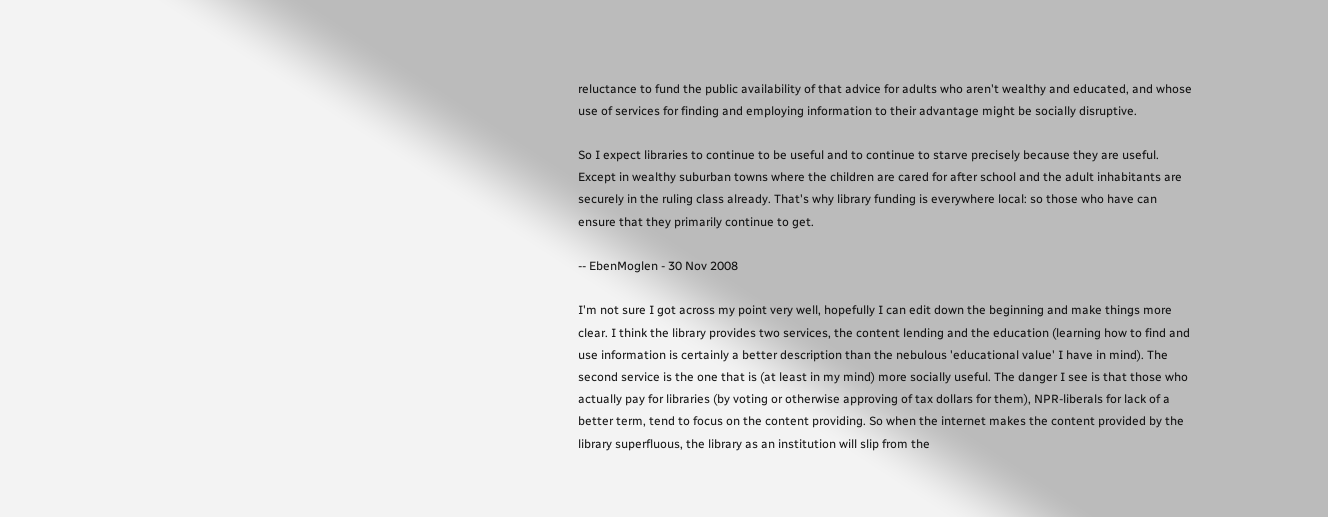reluctance to fund the public availability of that advice for adults who aren't wealthy and educated, and whose use of services for finding and employing information to their advantage might be socially disruptive.

So I expect libraries to continue to be useful and to continue to starve precisely because they are useful. Except in wealthy suburban towns where the children are cared for after school and the adult inhabitants are securely in the ruling class already. That's why library funding is everywhere local: so those who have can ensure that they primarily continue to get.

-- EbenMoglen - 30 Nov 2008

I'm not sure I got across my point very well, hopefully I can edit down the beginning and make things more clear. I think the library provides two services, the content lending and the education (learning how to find and use information is certainly a better description than the nebulous 'educational value' I have in mind). The second service is the one that is (at least in my mind) more socially useful. The danger I see is that those who actually pay for libraries (by voting or otherwise approving of tax dollars for them), NPR-liberals for lack of a better term, tend to focus on the content providing. So when the internet makes the content provided by the library superfluous, the library as an institution will slip from the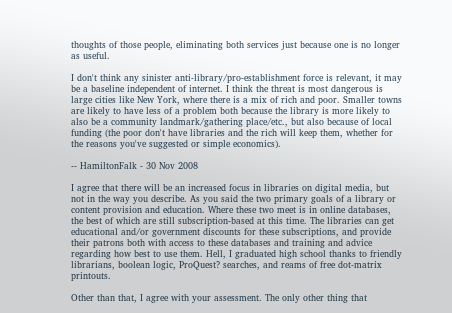thoughts of those people, eliminating both services just because one is no longer as useful.

I don't think any sinister anti-library/pro-establishment force is relevant, it may be a baseline independent of internet. I think the threat is most dangerous is large cities like New York, where there is a mix of rich and poor. Smaller towns are likely to have less of a problem both because the library is more likely to also be a community landmark/gathering place/etc., but also because of local funding (the poor don't have libraries and the rich will keep them, whether for the reasons you've suggested or simple economics).

-- HamiltonFalk - 30 Nov 2008

I agree that there will be an increased focus in libraries on digital media, but not in the way you describe. As you said the two primary goals of a library or content provision and education. Where these two meet is in online databases, the best of which are still subscription-based at this time. The libraries can get educational and/or government discounts for these subscriptions, and provide their patrons both with access to these databases and training and advice regarding how best to use them. Hell, I graduated high school thanks to friendly librarians, boolean logic, ProQuest? searches, and reams of free dot-matrix printouts.

Other than that, I agree with your assessment. The only other thing that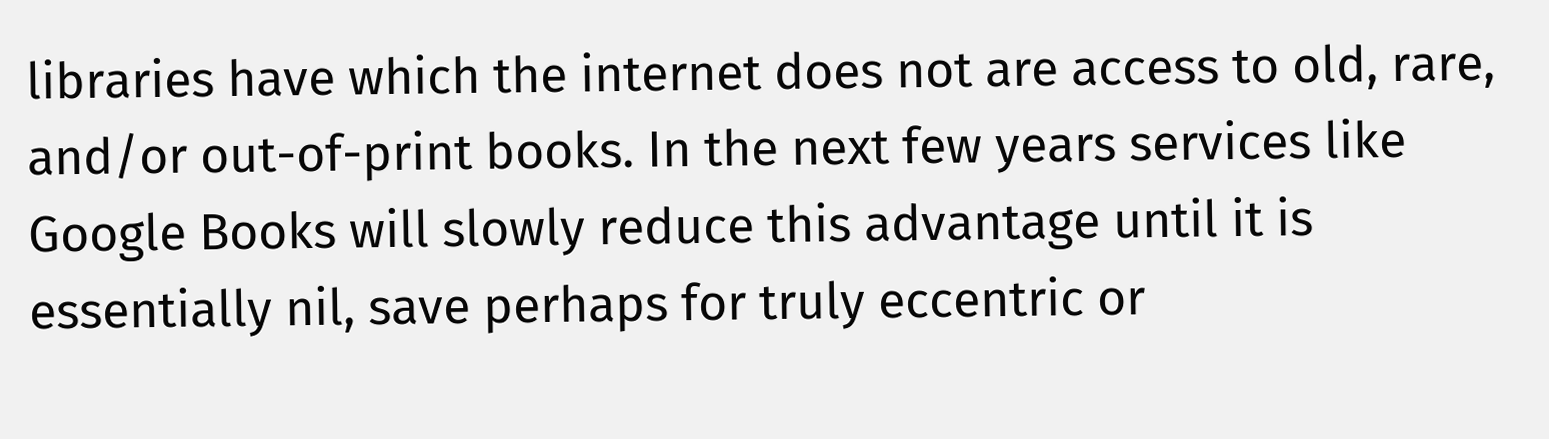libraries have which the internet does not are access to old, rare, and/or out-of-print books. In the next few years services like Google Books will slowly reduce this advantage until it is essentially nil, save perhaps for truly eccentric or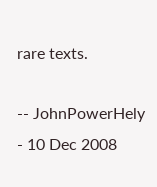rare texts.

-- JohnPowerHely - 10 Dec 2008